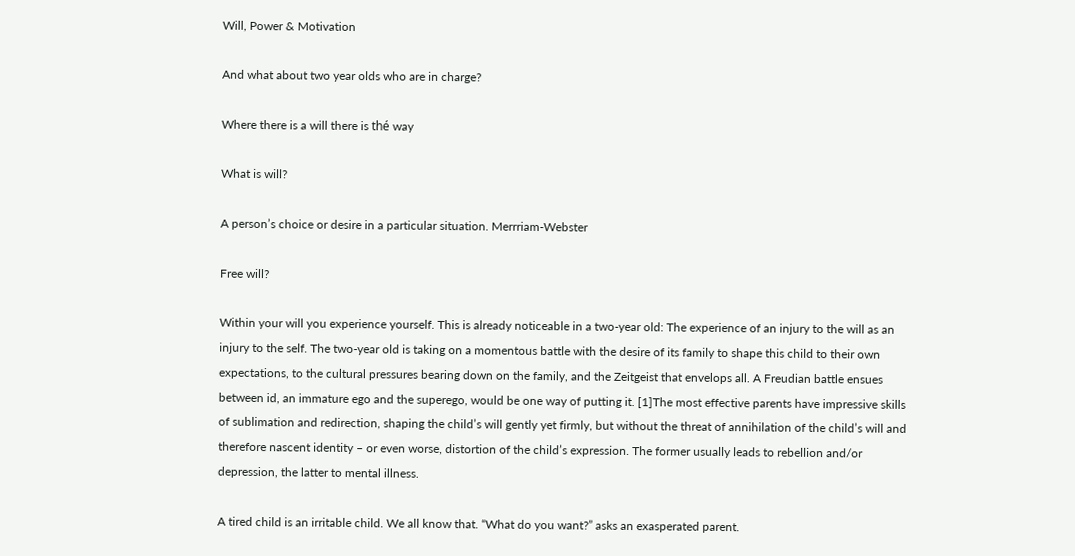Will, Power & Motivation

And what about two year olds who are in charge?

Where there is a will there is thé way

What is will?

A person’s choice or desire in a particular situation. Merrriam-Webster

Free will?

Within your will you experience yourself. This is already noticeable in a two-year old: The experience of an injury to the will as an injury to the self. The two-year old is taking on a momentous battle with the desire of its family to shape this child to their own expectations, to the cultural pressures bearing down on the family, and the Zeitgeist that envelops all. A Freudian battle ensues between id, an immature ego and the superego, would be one way of putting it. [1]The most effective parents have impressive skills of sublimation and redirection, shaping the child’s will gently yet firmly, but without the threat of annihilation of the child’s will and therefore nascent identity – or even worse, distortion of the child’s expression. The former usually leads to rebellion and/or depression, the latter to mental illness.

A tired child is an irritable child. We all know that. “What do you want?” asks an exasperated parent.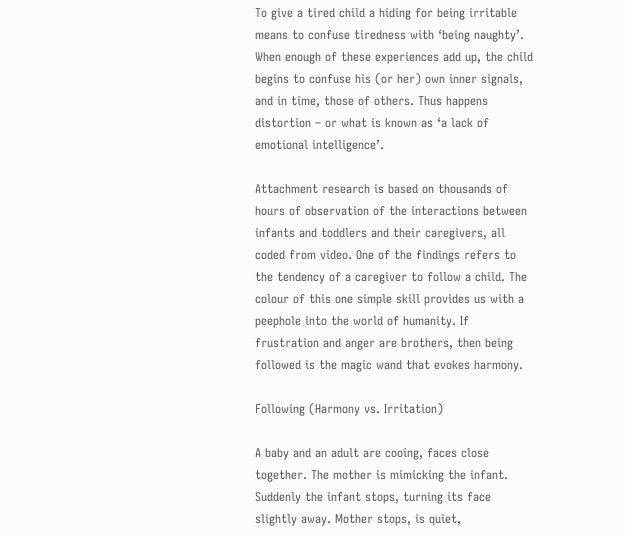To give a tired child a hiding for being irritable means to confuse tiredness with ‘being naughty’. When enough of these experiences add up, the child begins to confuse his (or her) own inner signals, and in time, those of others. Thus happens distortion – or what is known as ‘a lack of emotional intelligence’.

Attachment research is based on thousands of hours of observation of the interactions between infants and toddlers and their caregivers, all coded from video. One of the findings refers to the tendency of a caregiver to follow a child. The colour of this one simple skill provides us with a peephole into the world of humanity. If frustration and anger are brothers, then being followed is the magic wand that evokes harmony.

Following (Harmony vs. Irritation)

A baby and an adult are cooing, faces close together. The mother is mimicking the infant. Suddenly the infant stops, turning its face slightly away. Mother stops, is quiet,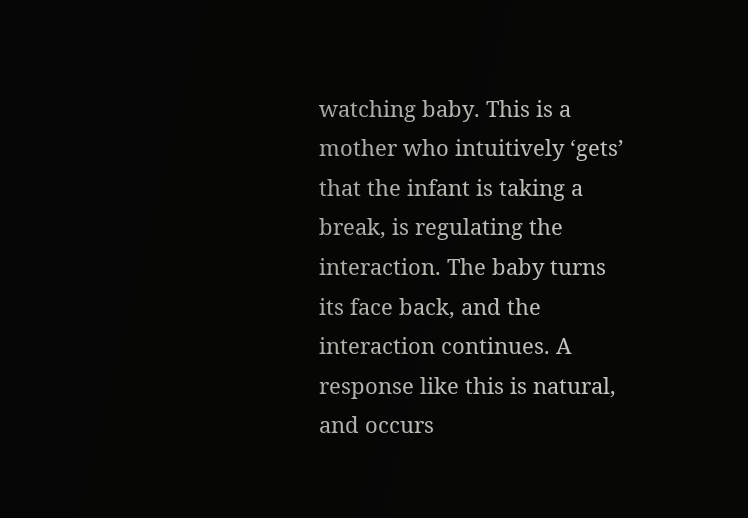watching baby. This is a mother who intuitively ‘gets’ that the infant is taking a break, is regulating the interaction. The baby turns its face back, and the interaction continues. A response like this is natural, and occurs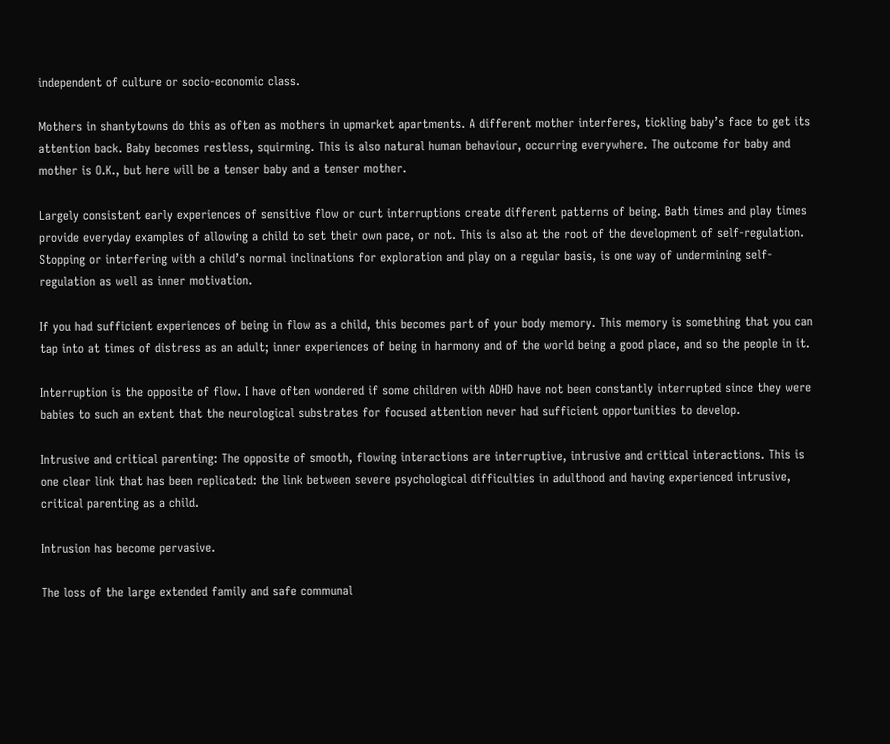independent of culture or socio-economic class.

Mothers in shantytowns do this as often as mothers in upmarket apartments. A different mother interferes, tickling baby’s face to get its attention back. Baby becomes restless, squirming. This is also natural human behaviour, occurring everywhere. The outcome for baby and mother is O.K., but here will be a tenser baby and a tenser mother.

Largely consistent early experiences of sensitive flow or curt interruptions create different patterns of being. Bath times and play times provide everyday examples of allowing a child to set their own pace, or not. This is also at the root of the development of self-regulation. Stopping or interfering with a child’s normal inclinations for exploration and play on a regular basis, is one way of undermining self-regulation as well as inner motivation.

If you had sufficient experiences of being in flow as a child, this becomes part of your body memory. This memory is something that you can tap into at times of distress as an adult; inner experiences of being in harmony and of the world being a good place, and so the people in it.

Interruption is the opposite of flow. I have often wondered if some children with ADHD have not been constantly interrupted since they were babies to such an extent that the neurological substrates for focused attention never had sufficient opportunities to develop.

Intrusive and critical parenting: The opposite of smooth, flowing interactions are interruptive, intrusive and critical interactions. This is one clear link that has been replicated: the link between severe psychological difficulties in adulthood and having experienced intrusive, critical parenting as a child.

Intrusion has become pervasive.

The loss of the large extended family and safe communal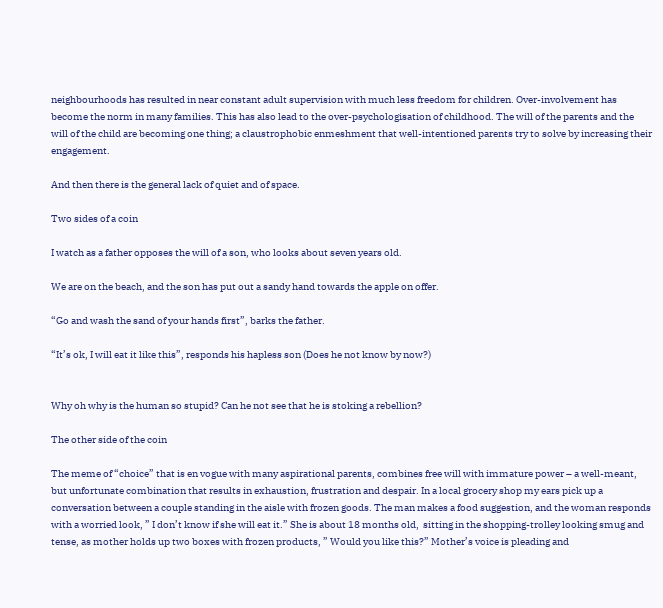neighbourhoods has resulted in near constant adult supervision with much less freedom for children. Over-involvement has become the norm in many families. This has also lead to the over-psychologisation of childhood. The will of the parents and the will of the child are becoming one thing; a claustrophobic enmeshment that well-intentioned parents try to solve by increasing their engagement.

And then there is the general lack of quiet and of space.

Two sides of a coin

I watch as a father opposes the will of a son, who looks about seven years old.

We are on the beach, and the son has put out a sandy hand towards the apple on offer.

“Go and wash the sand of your hands first”, barks the father.

“It’s ok, I will eat it like this”, responds his hapless son (Does he not know by now?)


Why oh why is the human so stupid? Can he not see that he is stoking a rebellion?

The other side of the coin

The meme of “choice” that is en vogue with many aspirational parents, combines free will with immature power – a well-meant, but unfortunate combination that results in exhaustion, frustration and despair. In a local grocery shop my ears pick up a conversation between a couple standing in the aisle with frozen goods. The man makes a food suggestion, and the woman responds with a worried look, ” I don’t know if she will eat it.” She is about 18 months old,  sitting in the shopping-trolley looking smug and tense, as mother holds up two boxes with frozen products, ” Would you like this?” Mother’s voice is pleading and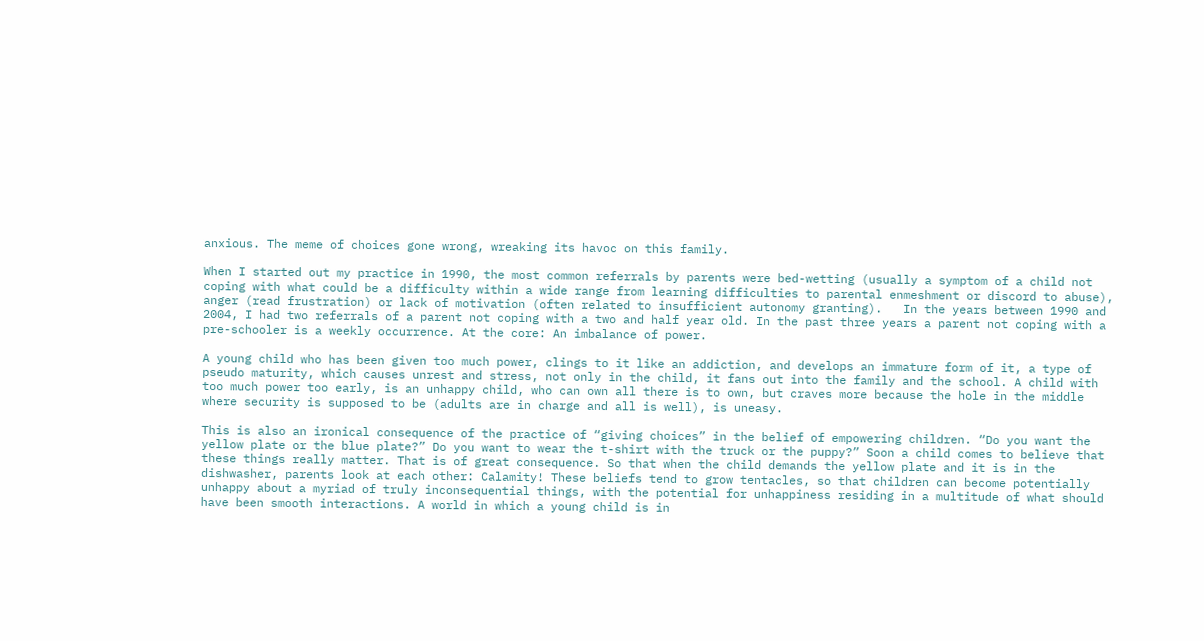anxious. The meme of choices gone wrong, wreaking its havoc on this family.

When I started out my practice in 1990, the most common referrals by parents were bed-wetting (usually a symptom of a child not coping with what could be a difficulty within a wide range from learning difficulties to parental enmeshment or discord to abuse), anger (read frustration) or lack of motivation (often related to insufficient autonomy granting).   In the years between 1990 and 2004, I had two referrals of a parent not coping with a two and half year old. In the past three years a parent not coping with a pre-schooler is a weekly occurrence. At the core: An imbalance of power.

A young child who has been given too much power, clings to it like an addiction, and develops an immature form of it, a type of pseudo maturity, which causes unrest and stress, not only in the child, it fans out into the family and the school. A child with too much power too early, is an unhappy child, who can own all there is to own, but craves more because the hole in the middle where security is supposed to be (adults are in charge and all is well), is uneasy.

This is also an ironical consequence of the practice of “giving choices” in the belief of empowering children. “Do you want the yellow plate or the blue plate?” Do you want to wear the t-shirt with the truck or the puppy?” Soon a child comes to believe that these things really matter. That is of great consequence. So that when the child demands the yellow plate and it is in the dishwasher, parents look at each other: Calamity! These beliefs tend to grow tentacles, so that children can become potentially unhappy about a myriad of truly inconsequential things, with the potential for unhappiness residing in a multitude of what should have been smooth interactions. A world in which a young child is in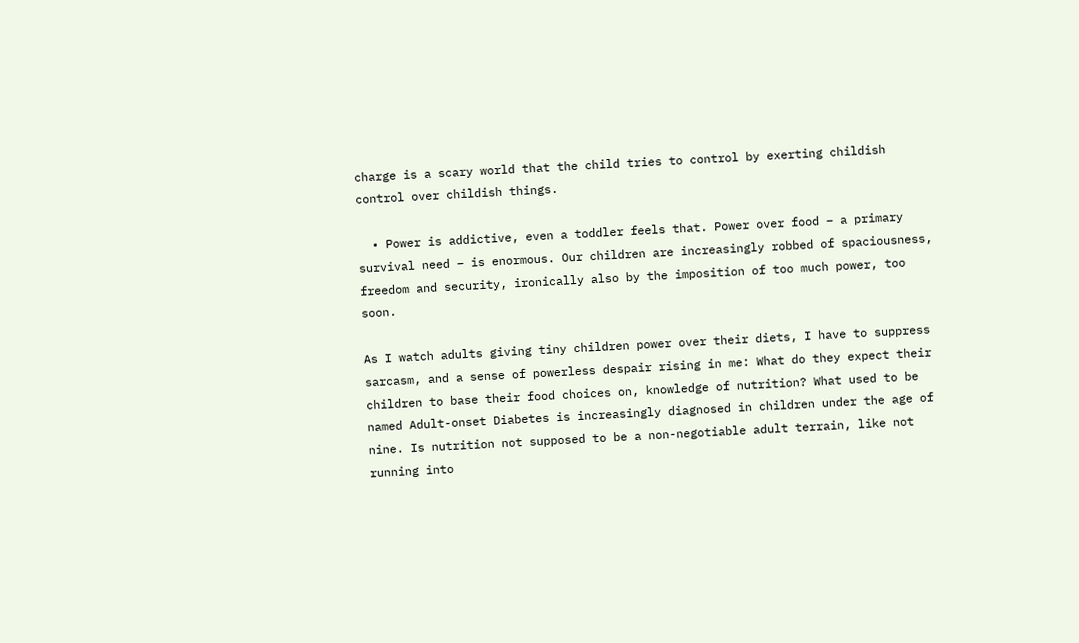charge is a scary world that the child tries to control by exerting childish control over childish things.

  • Power is addictive, even a toddler feels that. Power over food – a primary survival need – is enormous. Our children are increasingly robbed of spaciousness, freedom and security, ironically also by the imposition of too much power, too soon.

As I watch adults giving tiny children power over their diets, I have to suppress sarcasm, and a sense of powerless despair rising in me: What do they expect their children to base their food choices on, knowledge of nutrition? What used to be named Adult-onset Diabetes is increasingly diagnosed in children under the age of nine. Is nutrition not supposed to be a non-negotiable adult terrain, like not running into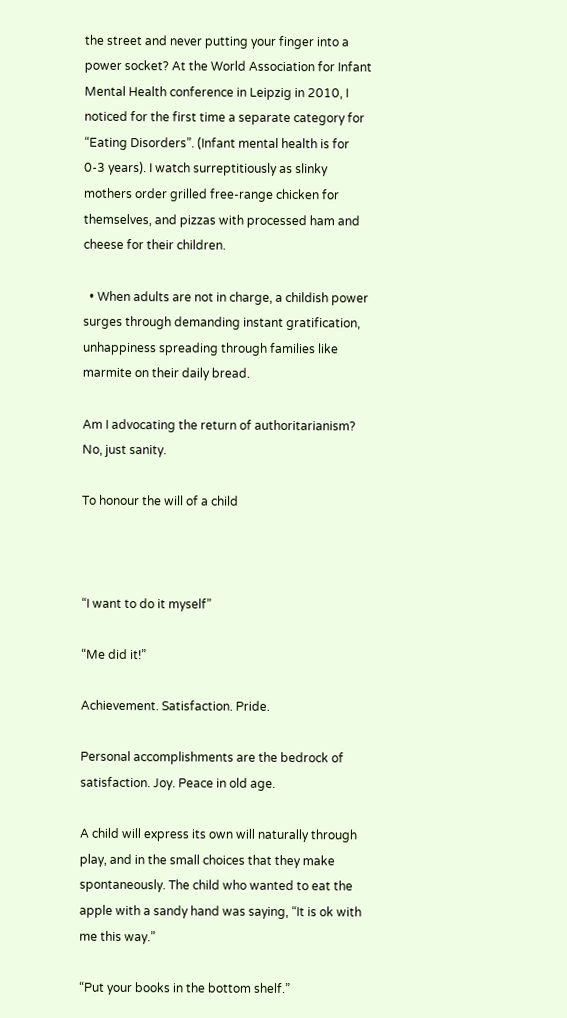the street and never putting your finger into a power socket? At the World Association for Infant Mental Health conference in Leipzig in 2010, I noticed for the first time a separate category for “Eating Disorders”. (Infant mental health is for 0-3 years). I watch surreptitiously as slinky mothers order grilled free-range chicken for themselves, and pizzas with processed ham and cheese for their children.

  • When adults are not in charge, a childish power surges through demanding instant gratification, unhappiness spreading through families like marmite on their daily bread.

Am I advocating the return of authoritarianism? No, just sanity.

To honour the will of a child



“I want to do it myself”

“Me did it!”

Achievement. Satisfaction. Pride.

Personal accomplishments are the bedrock of satisfaction. Joy. Peace in old age.

A child will express its own will naturally through play, and in the small choices that they make spontaneously. The child who wanted to eat the apple with a sandy hand was saying, “It is ok with me this way.”

“Put your books in the bottom shelf.”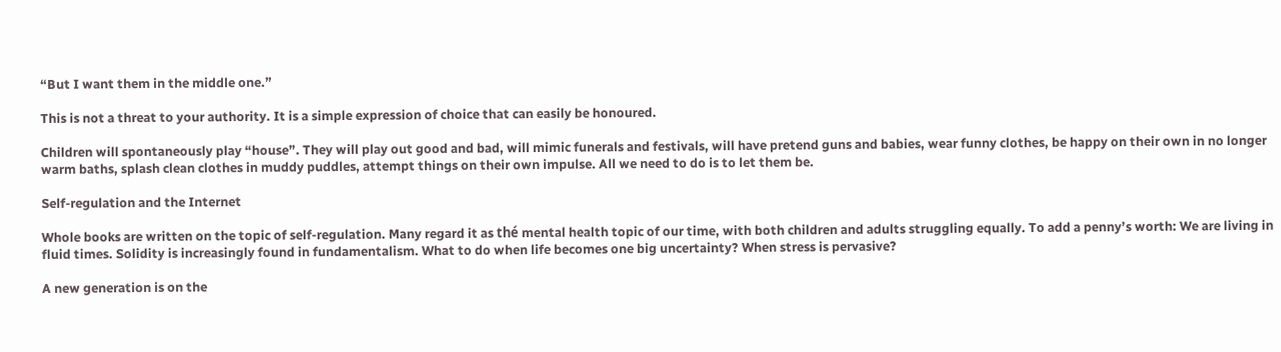“But I want them in the middle one.”

This is not a threat to your authority. It is a simple expression of choice that can easily be honoured.

Children will spontaneously play “house”. They will play out good and bad, will mimic funerals and festivals, will have pretend guns and babies, wear funny clothes, be happy on their own in no longer warm baths, splash clean clothes in muddy puddles, attempt things on their own impulse. All we need to do is to let them be.

Self-regulation and the Internet

Whole books are written on the topic of self-regulation. Many regard it as thé mental health topic of our time, with both children and adults struggling equally. To add a penny’s worth: We are living in fluid times. Solidity is increasingly found in fundamentalism. What to do when life becomes one big uncertainty? When stress is pervasive?

A new generation is on the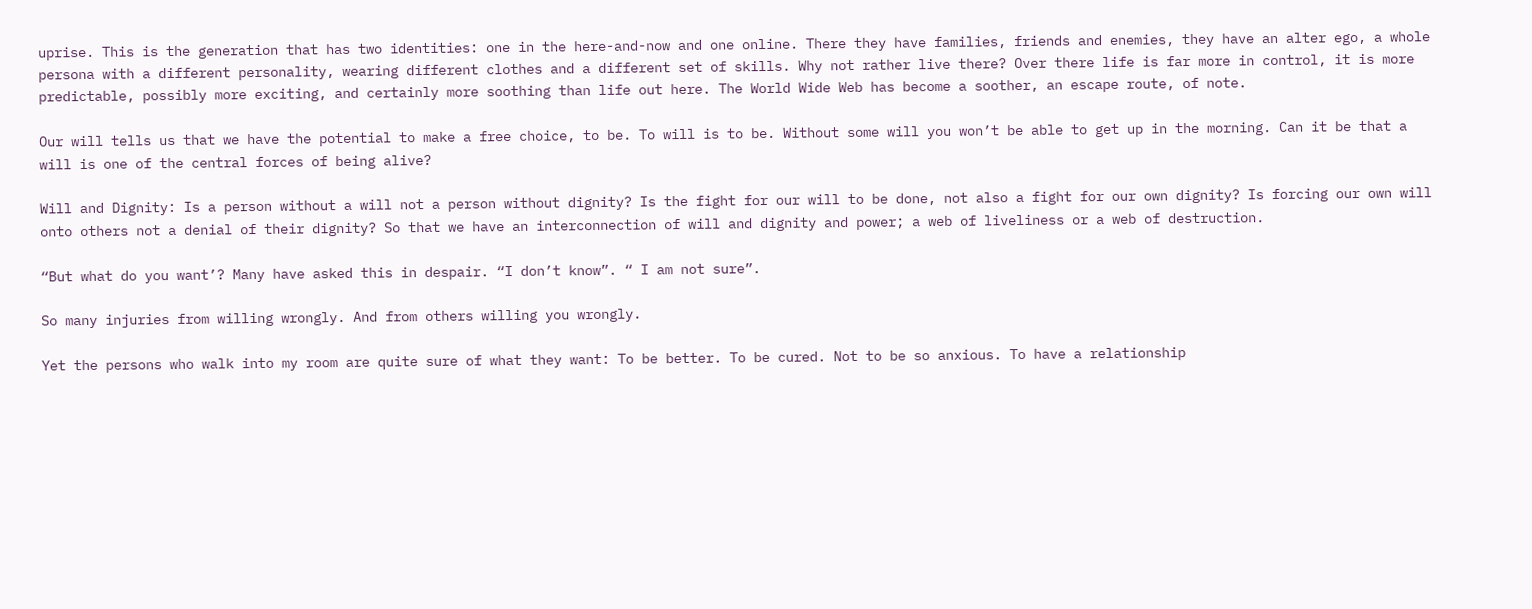uprise. This is the generation that has two identities: one in the here-and-now and one online. There they have families, friends and enemies, they have an alter ego, a whole persona with a different personality, wearing different clothes and a different set of skills. Why not rather live there? Over there life is far more in control, it is more predictable, possibly more exciting, and certainly more soothing than life out here. The World Wide Web has become a soother, an escape route, of note.

Our will tells us that we have the potential to make a free choice, to be. To will is to be. Without some will you won’t be able to get up in the morning. Can it be that a will is one of the central forces of being alive?

Will and Dignity: Is a person without a will not a person without dignity? Is the fight for our will to be done, not also a fight for our own dignity? Is forcing our own will onto others not a denial of their dignity? So that we have an interconnection of will and dignity and power; a web of liveliness or a web of destruction.

“But what do you want’? Many have asked this in despair. “I don’t know”. “ I am not sure”.

So many injuries from willing wrongly. And from others willing you wrongly.

Yet the persons who walk into my room are quite sure of what they want: To be better. To be cured. Not to be so anxious. To have a relationship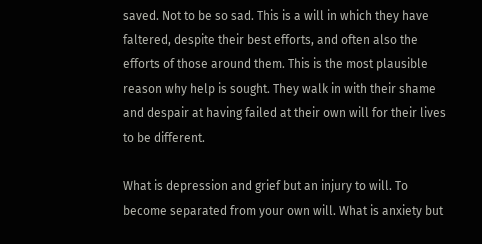saved. Not to be so sad. This is a will in which they have faltered, despite their best efforts, and often also the efforts of those around them. This is the most plausible reason why help is sought. They walk in with their shame and despair at having failed at their own will for their lives to be different.

What is depression and grief but an injury to will. To become separated from your own will. What is anxiety but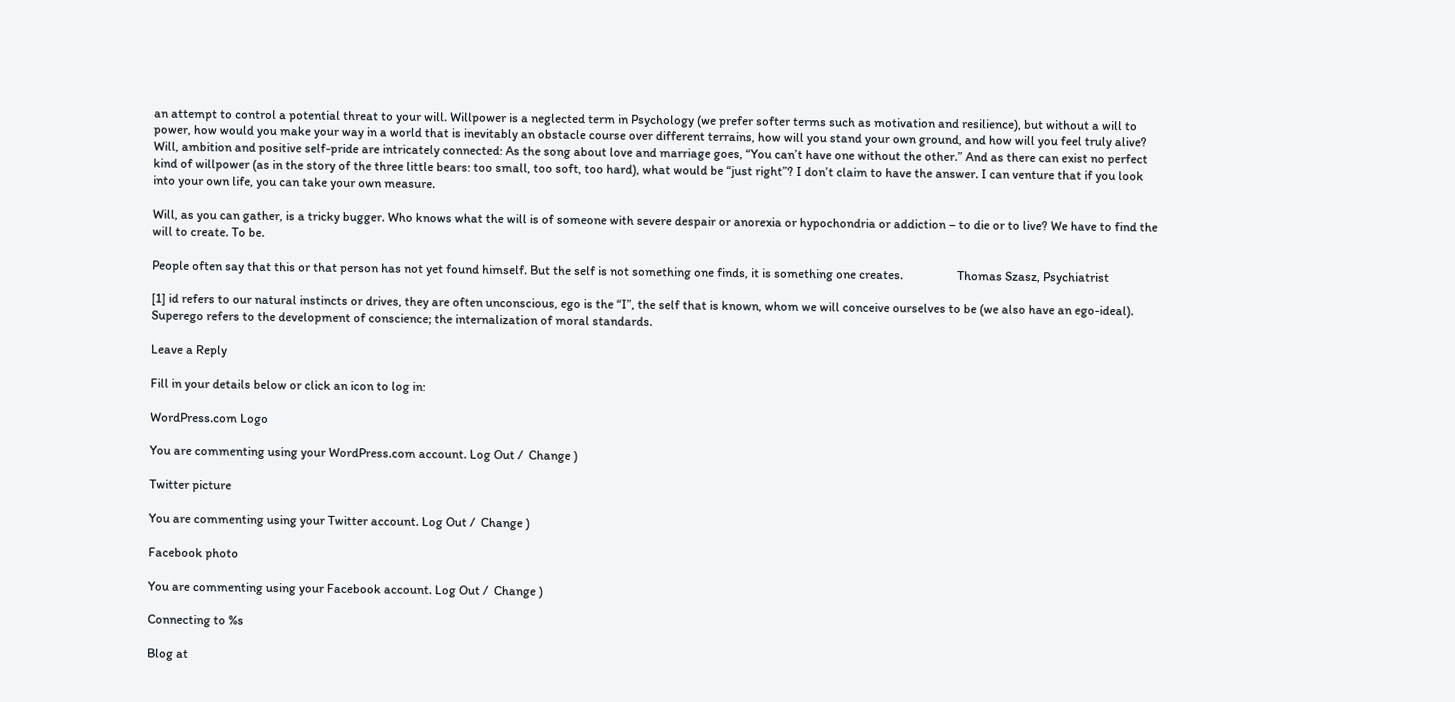an attempt to control a potential threat to your will. Willpower is a neglected term in Psychology (we prefer softer terms such as motivation and resilience), but without a will to power, how would you make your way in a world that is inevitably an obstacle course over different terrains, how will you stand your own ground, and how will you feel truly alive? Will, ambition and positive self-pride are intricately connected: As the song about love and marriage goes, “You can’t have one without the other.” And as there can exist no perfect kind of willpower (as in the story of the three little bears: too small, too soft, too hard), what would be “just right”? I don’t claim to have the answer. I can venture that if you look into your own life, you can take your own measure.

Will, as you can gather, is a tricky bugger. Who knows what the will is of someone with severe despair or anorexia or hypochondria or addiction – to die or to live? We have to find the will to create. To be.

People often say that this or that person has not yet found himself. But the self is not something one finds, it is something one creates.                  Thomas Szasz, Psychiatrist

[1] id refers to our natural instincts or drives, they are often unconscious, ego is the “I”, the self that is known, whom we will conceive ourselves to be (we also have an ego-ideal). Superego refers to the development of conscience; the internalization of moral standards.

Leave a Reply

Fill in your details below or click an icon to log in:

WordPress.com Logo

You are commenting using your WordPress.com account. Log Out /  Change )

Twitter picture

You are commenting using your Twitter account. Log Out /  Change )

Facebook photo

You are commenting using your Facebook account. Log Out /  Change )

Connecting to %s

Blog at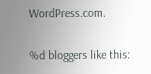WordPress.com.

%d bloggers like this: